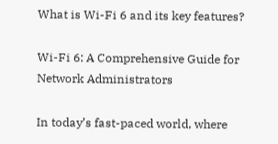What is Wi-Fi 6 and its key features?

Wi-Fi 6: A Comprehensive Guide for Network Administrators

In today’s fast-paced world, where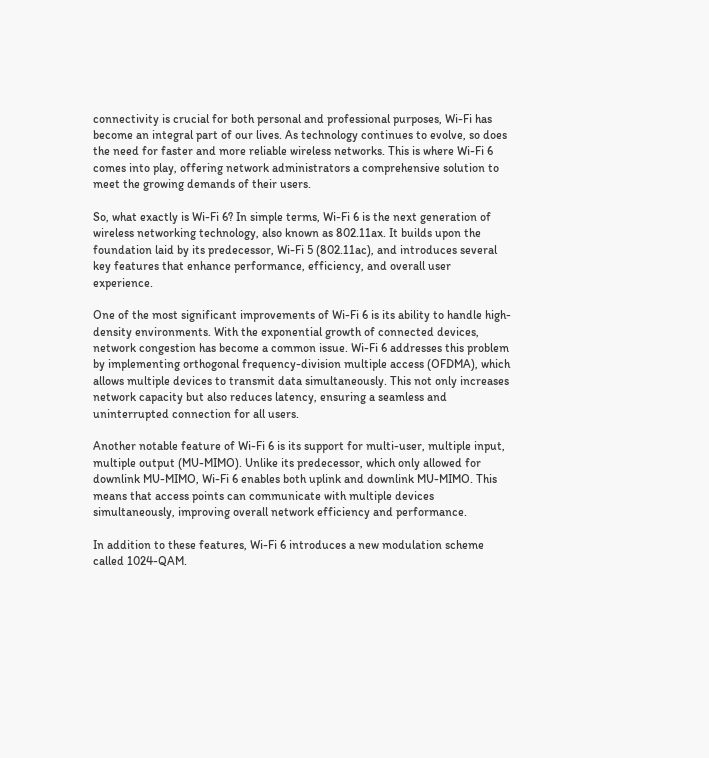connectivity is crucial for both personal and professional purposes, Wi-Fi has become an integral part of our lives. As technology continues to evolve, so does the need for faster and more reliable wireless networks. This is where Wi-Fi 6 comes into play, offering network administrators a comprehensive solution to meet the growing demands of their users.

So, what exactly is Wi-Fi 6? In simple terms, Wi-Fi 6 is the next generation of wireless networking technology, also known as 802.11ax. It builds upon the foundation laid by its predecessor, Wi-Fi 5 (802.11ac), and introduces several key features that enhance performance, efficiency, and overall user experience.

One of the most significant improvements of Wi-Fi 6 is its ability to handle high-density environments. With the exponential growth of connected devices, network congestion has become a common issue. Wi-Fi 6 addresses this problem by implementing orthogonal frequency-division multiple access (OFDMA), which allows multiple devices to transmit data simultaneously. This not only increases network capacity but also reduces latency, ensuring a seamless and uninterrupted connection for all users.

Another notable feature of Wi-Fi 6 is its support for multi-user, multiple input, multiple output (MU-MIMO). Unlike its predecessor, which only allowed for downlink MU-MIMO, Wi-Fi 6 enables both uplink and downlink MU-MIMO. This means that access points can communicate with multiple devices simultaneously, improving overall network efficiency and performance.

In addition to these features, Wi-Fi 6 introduces a new modulation scheme called 1024-QAM.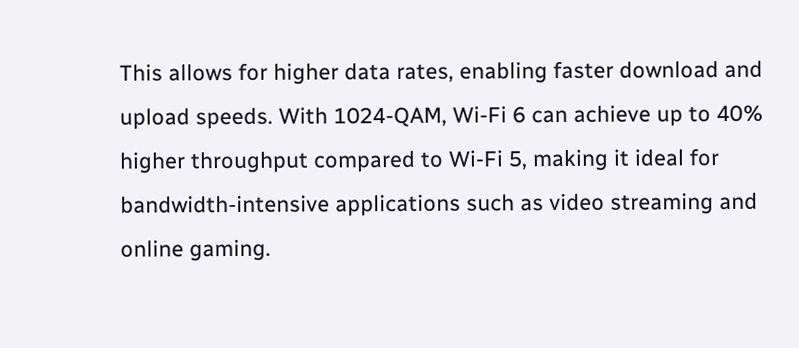This allows for higher data rates, enabling faster download and upload speeds. With 1024-QAM, Wi-Fi 6 can achieve up to 40% higher throughput compared to Wi-Fi 5, making it ideal for bandwidth-intensive applications such as video streaming and online gaming.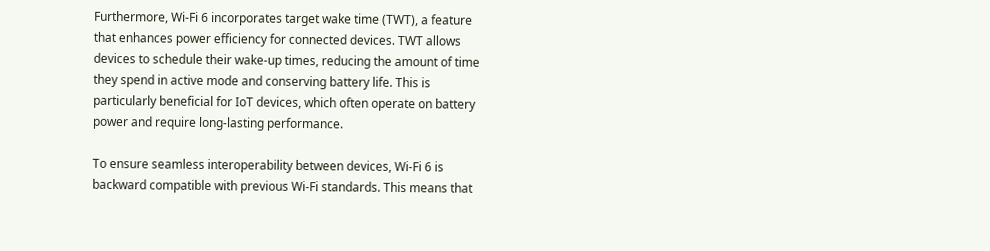Furthermore, Wi-Fi 6 incorporates target wake time (TWT), a feature that enhances power efficiency for connected devices. TWT allows devices to schedule their wake-up times, reducing the amount of time they spend in active mode and conserving battery life. This is particularly beneficial for IoT devices, which often operate on battery power and require long-lasting performance.

To ensure seamless interoperability between devices, Wi-Fi 6 is backward compatible with previous Wi-Fi standards. This means that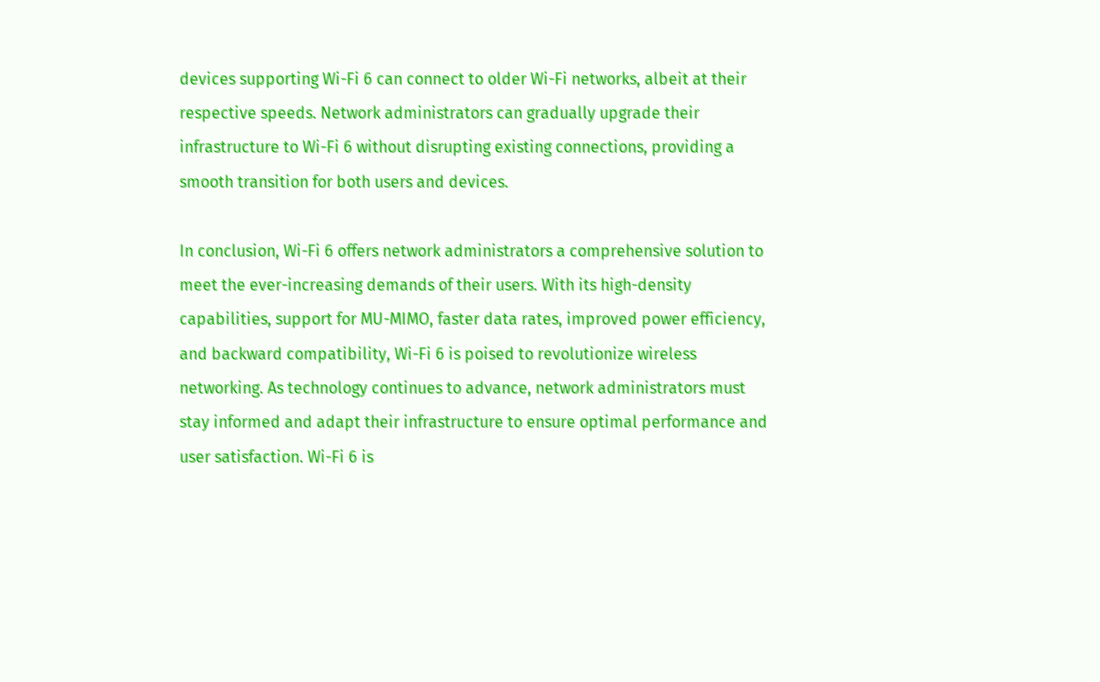devices supporting Wi-Fi 6 can connect to older Wi-Fi networks, albeit at their respective speeds. Network administrators can gradually upgrade their infrastructure to Wi-Fi 6 without disrupting existing connections, providing a smooth transition for both users and devices.

In conclusion, Wi-Fi 6 offers network administrators a comprehensive solution to meet the ever-increasing demands of their users. With its high-density capabilities, support for MU-MIMO, faster data rates, improved power efficiency, and backward compatibility, Wi-Fi 6 is poised to revolutionize wireless networking. As technology continues to advance, network administrators must stay informed and adapt their infrastructure to ensure optimal performance and user satisfaction. Wi-Fi 6 is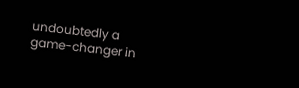undoubtedly a game-changer in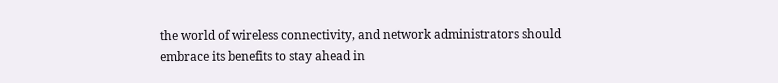the world of wireless connectivity, and network administrators should embrace its benefits to stay ahead in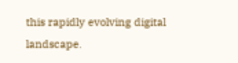this rapidly evolving digital landscape.